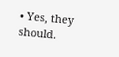• Yes, they should.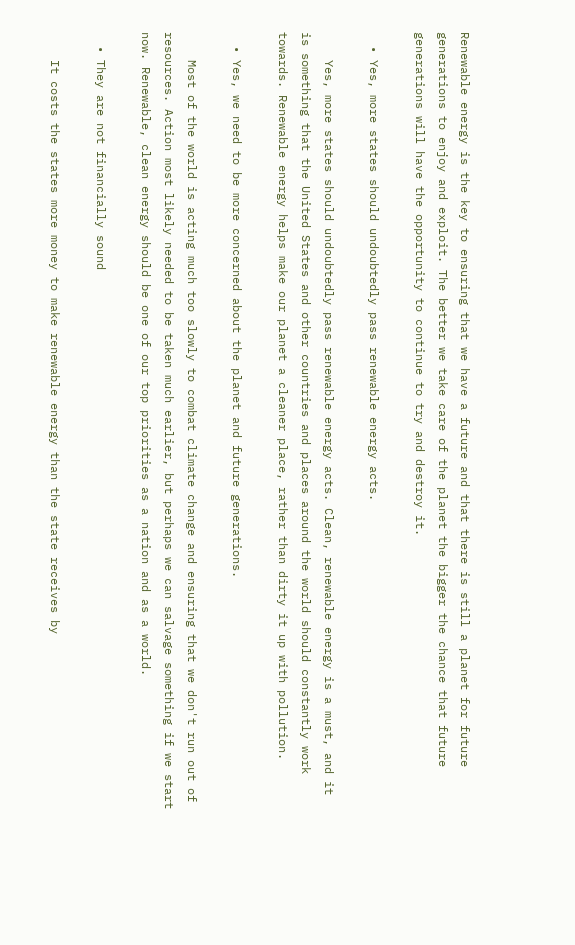Renewable energy is the key to ensuring that we have a future and that there is still a planet for future generations to enjoy and exploit. The better we take care of the planet the bigger the chance that future generations will have the opportunity to continue to try and destroy it.

  • Yes, more states should undoubtedly pass renewable energy acts.

    Yes, more states should undoubtedly pass renewable energy acts. Clean, renewable energy is a must, and it is something that the United States and other countries and places around the world should constantly work towards. Renewable energy helps make our planet a cleaner place, rather than dirty it up with pollution.

  • Yes, we need to be more concerned about the planet and future generations.

    Most of the world is acting much too slowly to combat climate change and ensuring that we don't run out of resources. Action most likely needed to be taken much earlier, but perhaps we can salvage something if we start now. Renewable, clean energy should be one of our top priorities as a nation and as a world.

  • They are not financially sound

    It costs the states more money to make renewable energy than the state receives by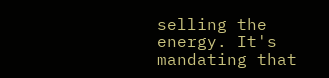selling the energy. It's mandating that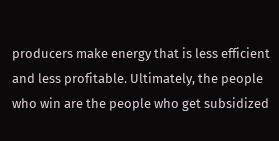producers make energy that is less efficient and less profitable. Ultimately, the people who win are the people who get subsidized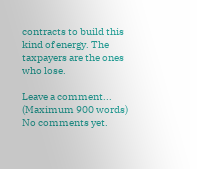contracts to build this kind of energy. The taxpayers are the ones who lose.

Leave a comment...
(Maximum 900 words)
No comments yet.